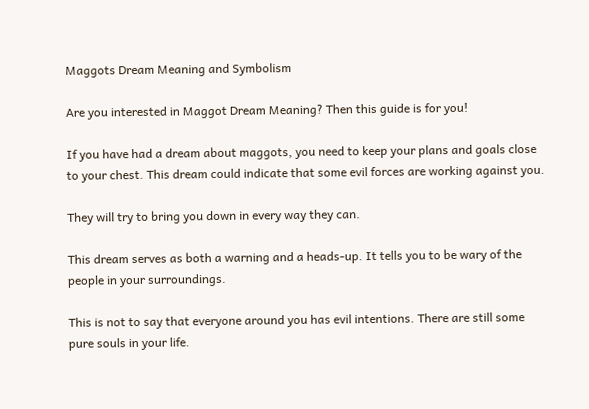Maggots Dream Meaning and Symbolism

Are you interested in Maggot Dream Meaning? Then this guide is for you!

If you have had a dream about maggots, you need to keep your plans and goals close to your chest. This dream could indicate that some evil forces are working against you.

They will try to bring you down in every way they can.

This dream serves as both a warning and a heads-up. It tells you to be wary of the people in your surroundings.

This is not to say that everyone around you has evil intentions. There are still some pure souls in your life.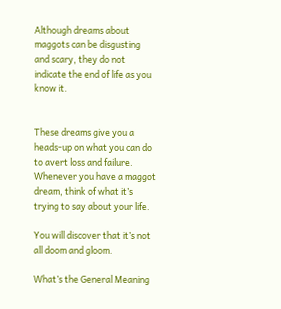Although dreams about maggots can be disgusting and scary, they do not indicate the end of life as you know it.


These dreams give you a heads-up on what you can do to avert loss and failure. Whenever you have a maggot dream, think of what it’s trying to say about your life.

You will discover that it’s not all doom and gloom.

What’s the General Meaning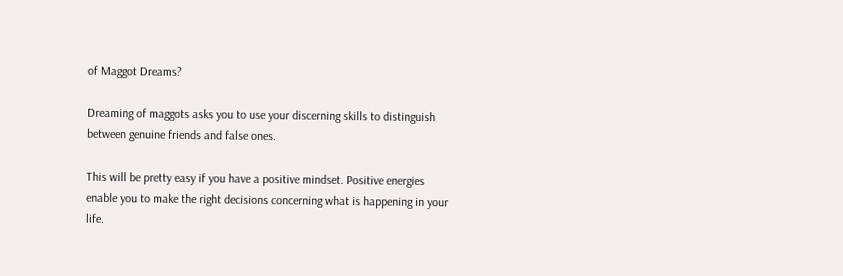of Maggot Dreams?

Dreaming of maggots asks you to use your discerning skills to distinguish between genuine friends and false ones.

This will be pretty easy if you have a positive mindset. Positive energies enable you to make the right decisions concerning what is happening in your life.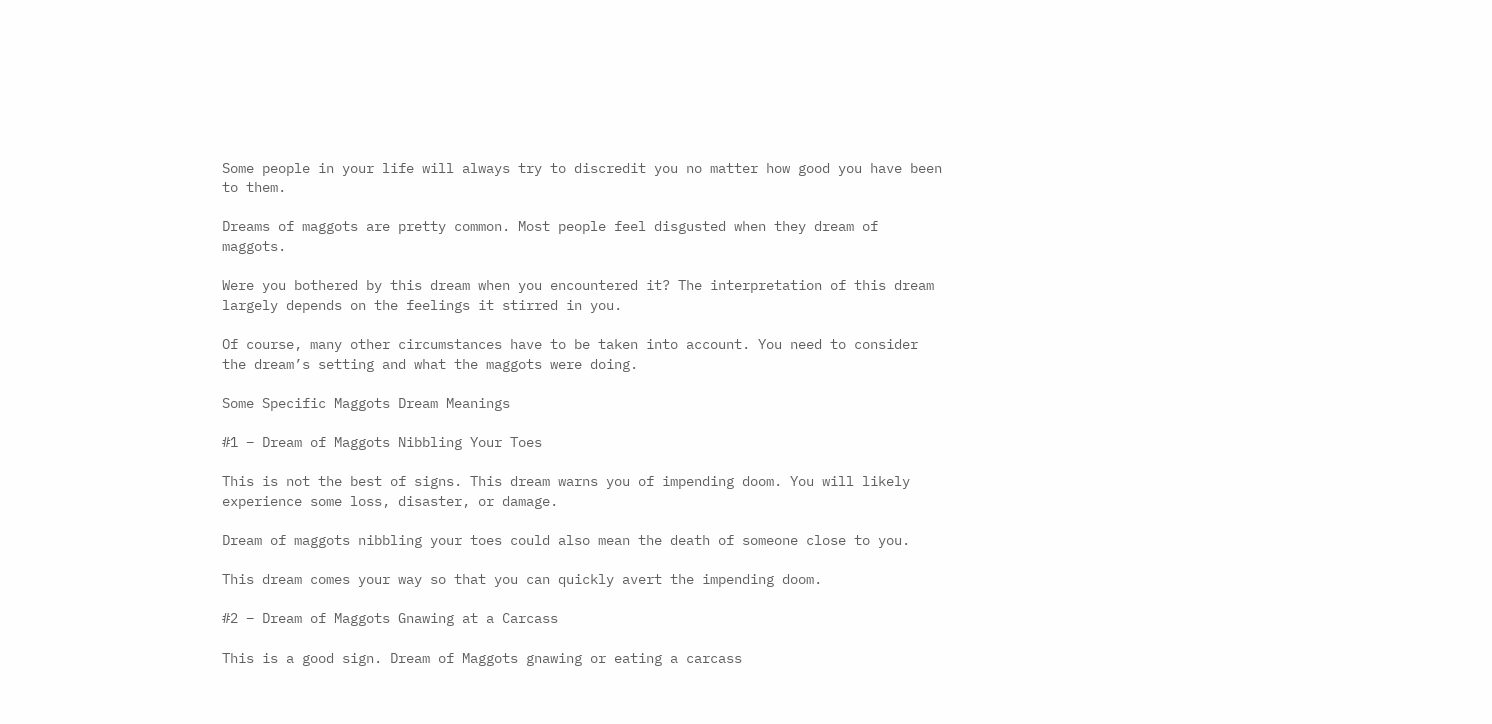Some people in your life will always try to discredit you no matter how good you have been to them.

Dreams of maggots are pretty common. Most people feel disgusted when they dream of maggots.

Were you bothered by this dream when you encountered it? The interpretation of this dream largely depends on the feelings it stirred in you.

Of course, many other circumstances have to be taken into account. You need to consider the dream’s setting and what the maggots were doing.

Some Specific Maggots Dream Meanings

#1 – Dream of Maggots Nibbling Your Toes

This is not the best of signs. This dream warns you of impending doom. You will likely experience some loss, disaster, or damage.

Dream of maggots nibbling your toes could also mean the death of someone close to you.

This dream comes your way so that you can quickly avert the impending doom.

#2 – Dream of Maggots Gnawing at a Carcass

This is a good sign. Dream of Maggots gnawing or eating a carcass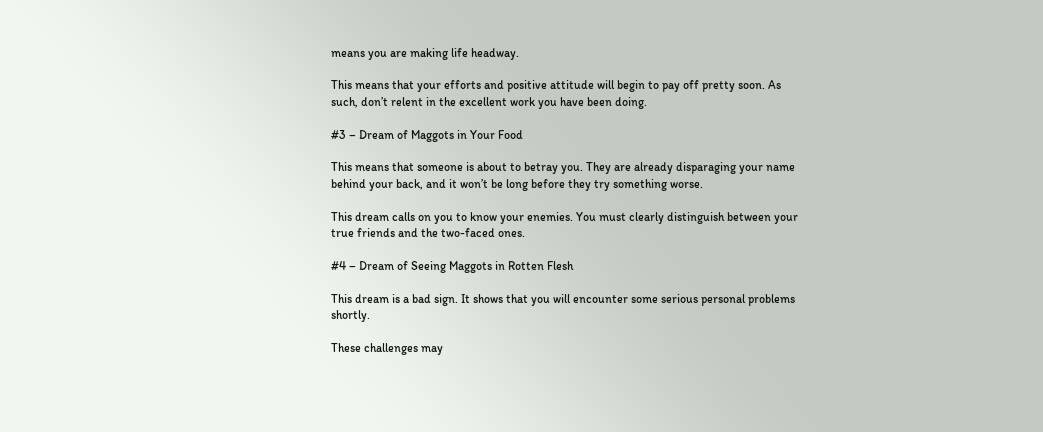means you are making life headway.

This means that your efforts and positive attitude will begin to pay off pretty soon. As such, don’t relent in the excellent work you have been doing.

#3 – Dream of Maggots in Your Food

This means that someone is about to betray you. They are already disparaging your name behind your back, and it won’t be long before they try something worse.

This dream calls on you to know your enemies. You must clearly distinguish between your true friends and the two-faced ones.

#4 – Dream of Seeing Maggots in Rotten Flesh

This dream is a bad sign. It shows that you will encounter some serious personal problems shortly.

These challenges may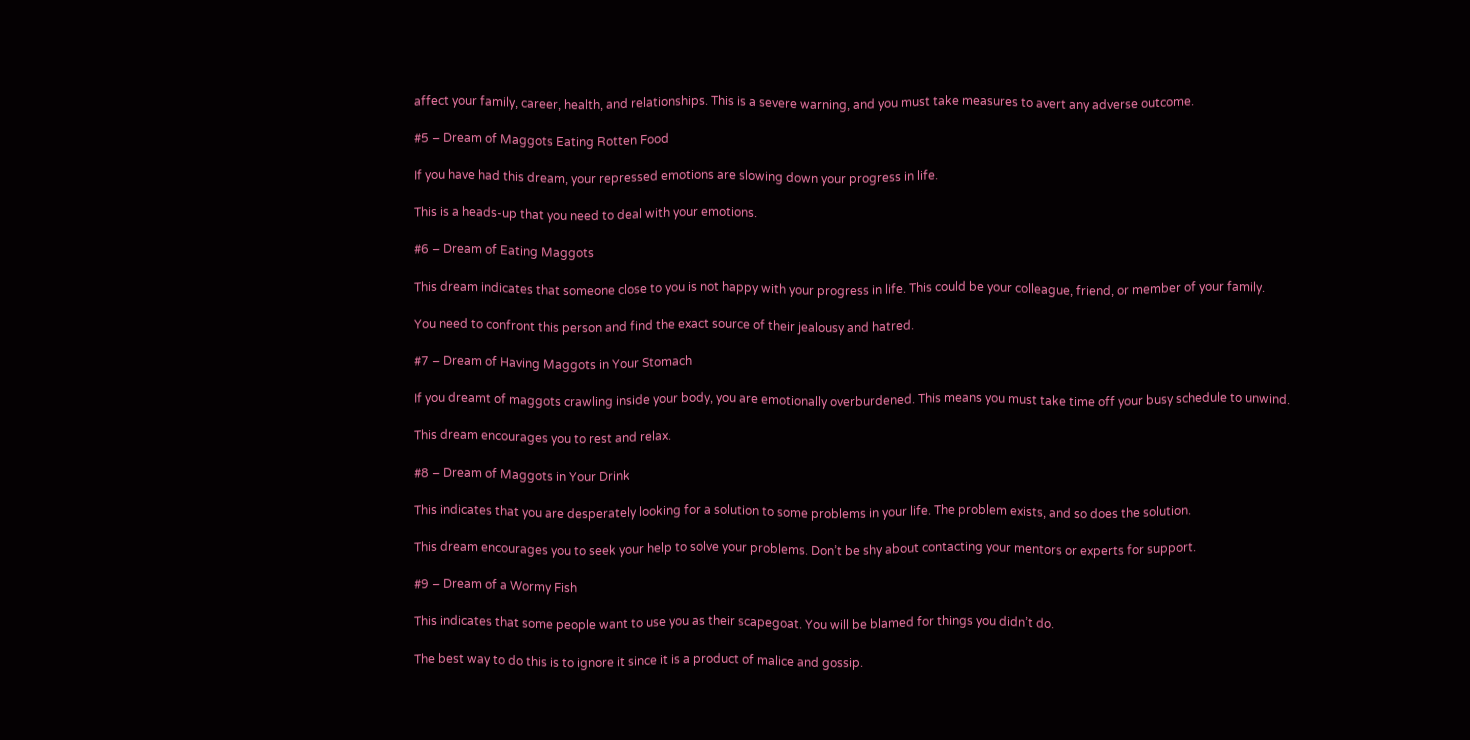affect your family, career, health, and relationships. This is a severe warning, and you must take measures to avert any adverse outcome.

#5 – Dream of Maggots Eating Rotten Food

If you have had this dream, your repressed emotions are slowing down your progress in life.

This is a heads-up that you need to deal with your emotions.

#6 – Dream of Eating Maggots

This dream indicates that someone close to you is not happy with your progress in life. This could be your colleague, friend, or member of your family.

You need to confront this person and find the exact source of their jealousy and hatred.

#7 – Dream of Having Maggots in Your Stomach

If you dreamt of maggots crawling inside your body, you are emotionally overburdened. This means you must take time off your busy schedule to unwind.

This dream encourages you to rest and relax.

#8 – Dream of Maggots in Your Drink

This indicates that you are desperately looking for a solution to some problems in your life. The problem exists, and so does the solution.

This dream encourages you to seek your help to solve your problems. Don’t be shy about contacting your mentors or experts for support.

#9 – Dream of a Wormy Fish

This indicates that some people want to use you as their scapegoat. You will be blamed for things you didn’t do.

The best way to do this is to ignore it since it is a product of malice and gossip.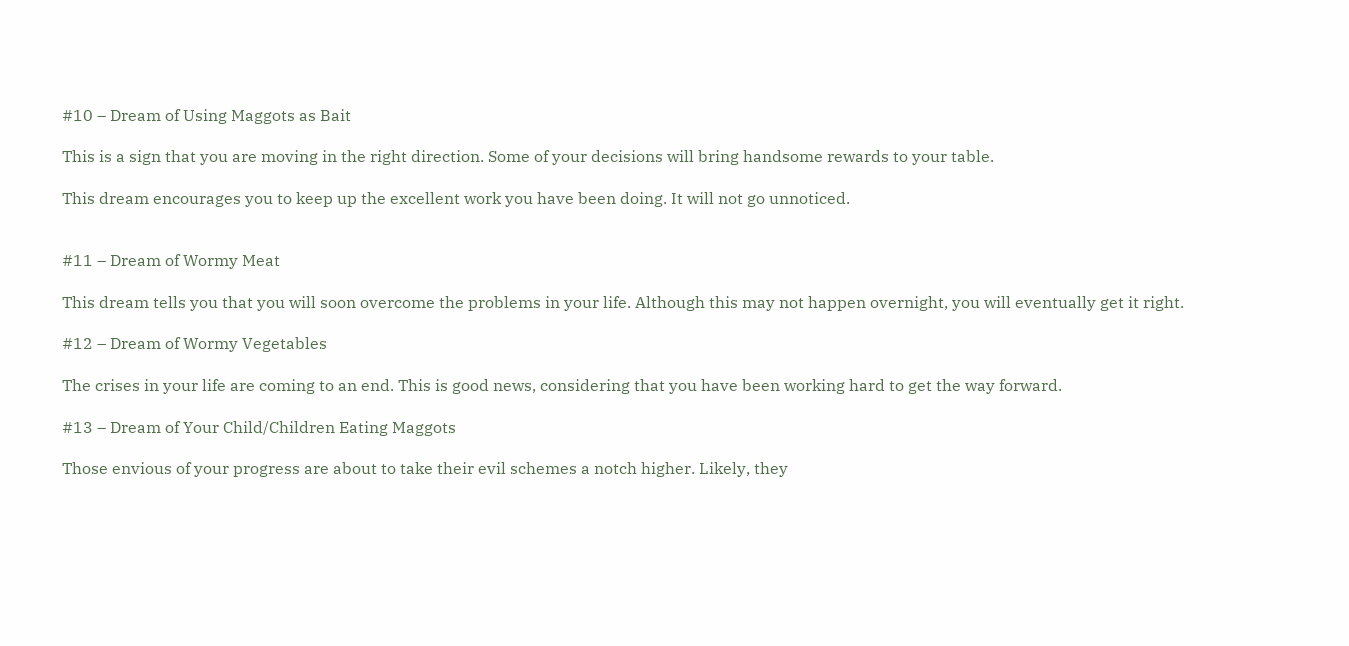#10 – Dream of Using Maggots as Bait

This is a sign that you are moving in the right direction. Some of your decisions will bring handsome rewards to your table.

This dream encourages you to keep up the excellent work you have been doing. It will not go unnoticed.


#11 – Dream of Wormy Meat

This dream tells you that you will soon overcome the problems in your life. Although this may not happen overnight, you will eventually get it right.

#12 – Dream of Wormy Vegetables

The crises in your life are coming to an end. This is good news, considering that you have been working hard to get the way forward.

#13 – Dream of Your Child/Children Eating Maggots

Those envious of your progress are about to take their evil schemes a notch higher. Likely, they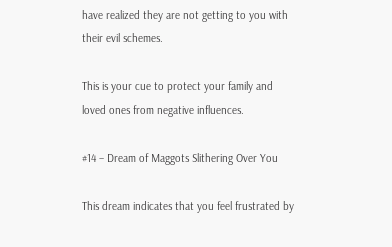have realized they are not getting to you with their evil schemes.

This is your cue to protect your family and loved ones from negative influences.

#14 – Dream of Maggots Slithering Over You

This dream indicates that you feel frustrated by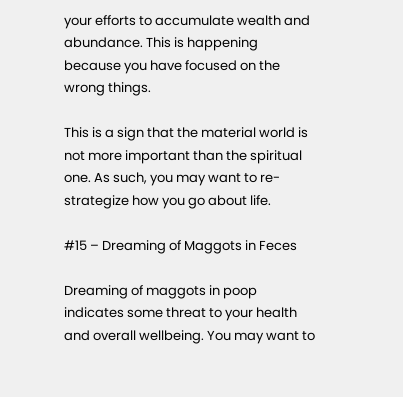your efforts to accumulate wealth and abundance. This is happening because you have focused on the wrong things.

This is a sign that the material world is not more important than the spiritual one. As such, you may want to re-strategize how you go about life.

#15 – Dreaming of Maggots in Feces

Dreaming of maggots in poop indicates some threat to your health and overall wellbeing. You may want to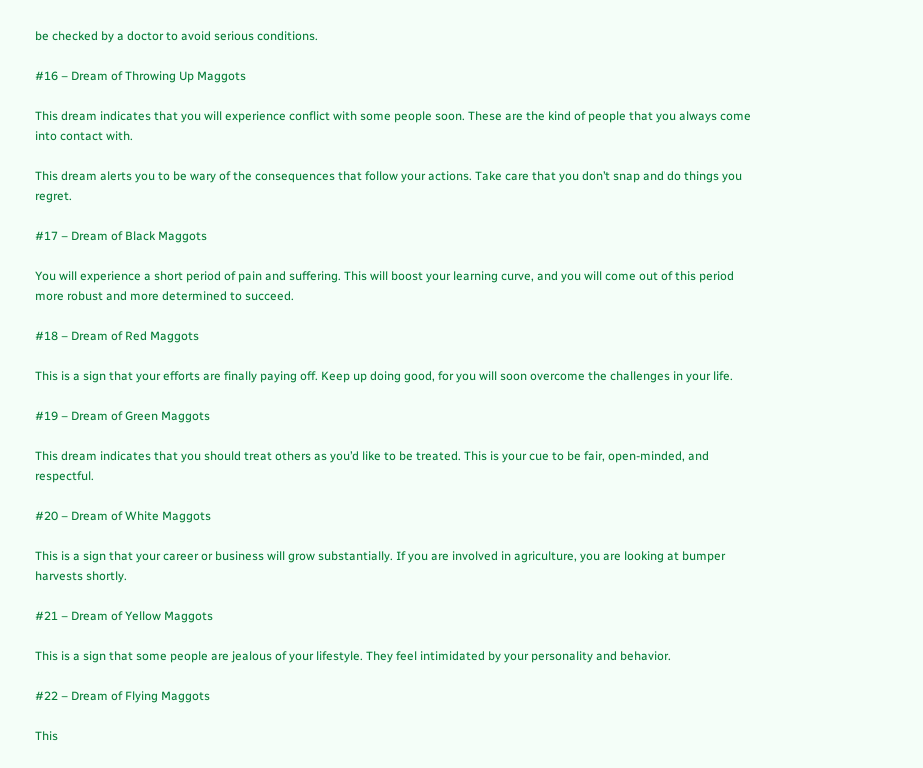be checked by a doctor to avoid serious conditions.

#16 – Dream of Throwing Up Maggots

This dream indicates that you will experience conflict with some people soon. These are the kind of people that you always come into contact with.

This dream alerts you to be wary of the consequences that follow your actions. Take care that you don’t snap and do things you regret.

#17 – Dream of Black Maggots

You will experience a short period of pain and suffering. This will boost your learning curve, and you will come out of this period more robust and more determined to succeed.

#18 – Dream of Red Maggots

This is a sign that your efforts are finally paying off. Keep up doing good, for you will soon overcome the challenges in your life.

#19 – Dream of Green Maggots

This dream indicates that you should treat others as you’d like to be treated. This is your cue to be fair, open-minded, and respectful.

#20 – Dream of White Maggots

This is a sign that your career or business will grow substantially. If you are involved in agriculture, you are looking at bumper harvests shortly.

#21 – Dream of Yellow Maggots

This is a sign that some people are jealous of your lifestyle. They feel intimidated by your personality and behavior.

#22 – Dream of Flying Maggots

This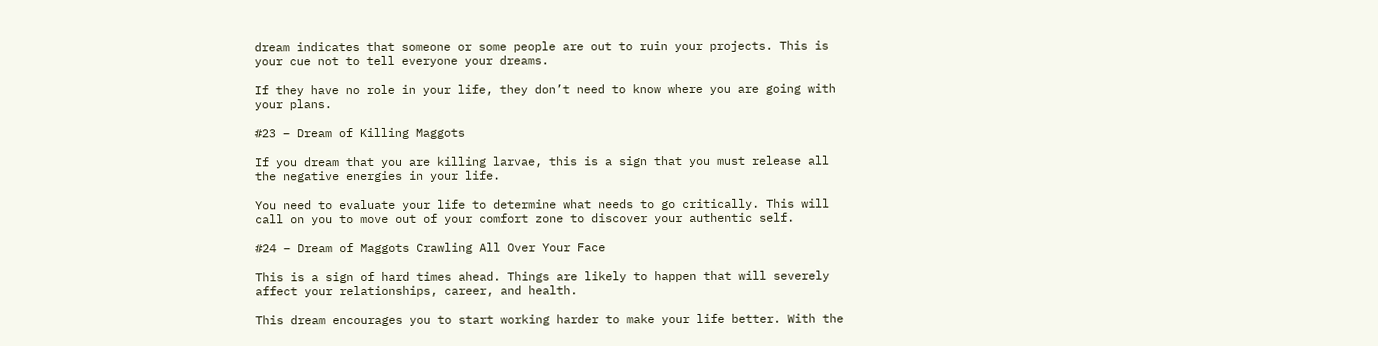dream indicates that someone or some people are out to ruin your projects. This is your cue not to tell everyone your dreams.

If they have no role in your life, they don’t need to know where you are going with your plans.

#23 – Dream of Killing Maggots

If you dream that you are killing larvae, this is a sign that you must release all the negative energies in your life.

You need to evaluate your life to determine what needs to go critically. This will call on you to move out of your comfort zone to discover your authentic self.

#24 – Dream of Maggots Crawling All Over Your Face

This is a sign of hard times ahead. Things are likely to happen that will severely affect your relationships, career, and health.

This dream encourages you to start working harder to make your life better. With the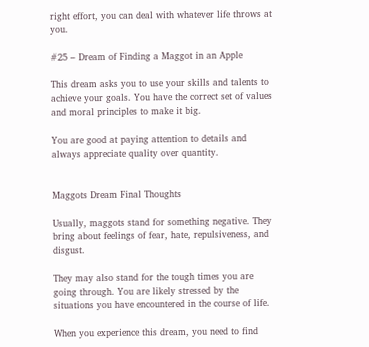right effort, you can deal with whatever life throws at you.

#25 – Dream of Finding a Maggot in an Apple

This dream asks you to use your skills and talents to achieve your goals. You have the correct set of values and moral principles to make it big.

You are good at paying attention to details and always appreciate quality over quantity.


Maggots Dream Final Thoughts

Usually, maggots stand for something negative. They bring about feelings of fear, hate, repulsiveness, and disgust.

They may also stand for the tough times you are going through. You are likely stressed by the situations you have encountered in the course of life.

When you experience this dream, you need to find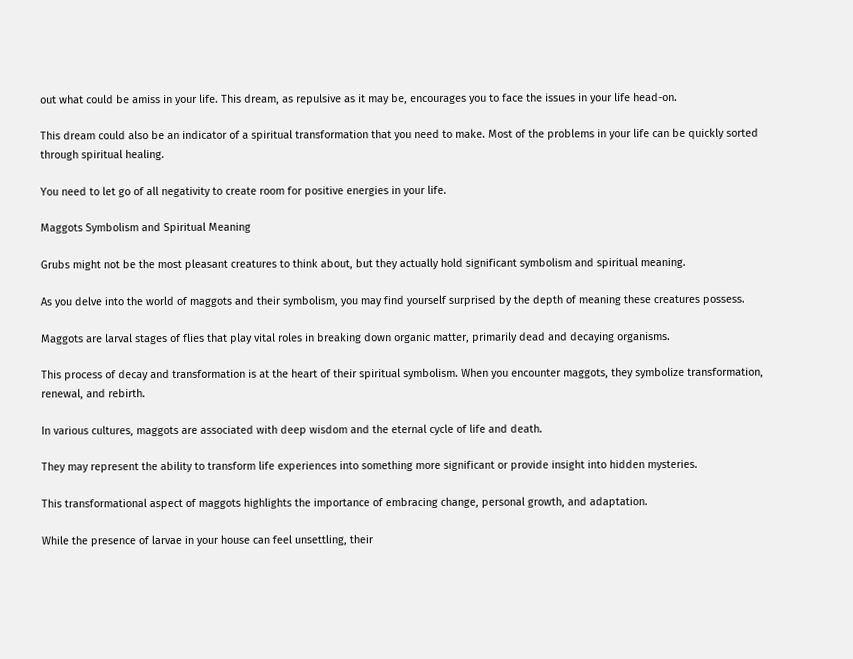out what could be amiss in your life. This dream, as repulsive as it may be, encourages you to face the issues in your life head-on.

This dream could also be an indicator of a spiritual transformation that you need to make. Most of the problems in your life can be quickly sorted through spiritual healing.

You need to let go of all negativity to create room for positive energies in your life.

Maggots Symbolism and Spiritual Meaning

Grubs might not be the most pleasant creatures to think about, but they actually hold significant symbolism and spiritual meaning.

As you delve into the world of maggots and their symbolism, you may find yourself surprised by the depth of meaning these creatures possess.

Maggots are larval stages of flies that play vital roles in breaking down organic matter, primarily dead and decaying organisms.

This process of decay and transformation is at the heart of their spiritual symbolism. When you encounter maggots, they symbolize transformation, renewal, and rebirth.

In various cultures, maggots are associated with deep wisdom and the eternal cycle of life and death.

They may represent the ability to transform life experiences into something more significant or provide insight into hidden mysteries.

This transformational aspect of maggots highlights the importance of embracing change, personal growth, and adaptation.

While the presence of larvae in your house can feel unsettling, their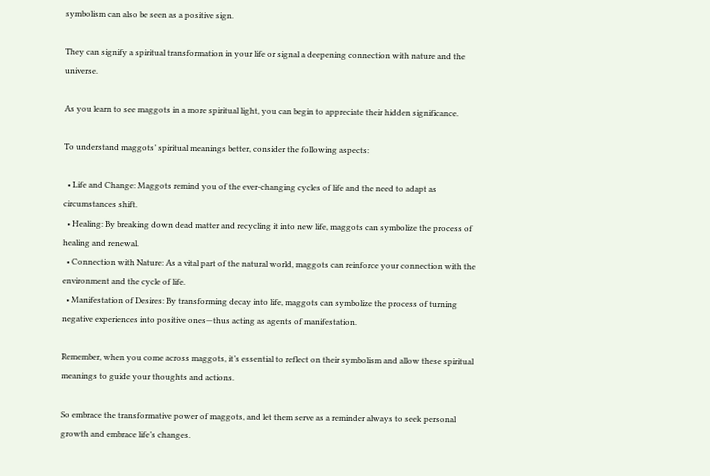symbolism can also be seen as a positive sign.

They can signify a spiritual transformation in your life or signal a deepening connection with nature and the universe.

As you learn to see maggots in a more spiritual light, you can begin to appreciate their hidden significance.

To understand maggots’ spiritual meanings better, consider the following aspects:

  • Life and Change: Maggots remind you of the ever-changing cycles of life and the need to adapt as circumstances shift.
  • Healing: By breaking down dead matter and recycling it into new life, maggots can symbolize the process of healing and renewal.
  • Connection with Nature: As a vital part of the natural world, maggots can reinforce your connection with the environment and the cycle of life.
  • Manifestation of Desires: By transforming decay into life, maggots can symbolize the process of turning negative experiences into positive ones—thus acting as agents of manifestation.

Remember, when you come across maggots, it’s essential to reflect on their symbolism and allow these spiritual meanings to guide your thoughts and actions.

So embrace the transformative power of maggots, and let them serve as a reminder always to seek personal growth and embrace life’s changes.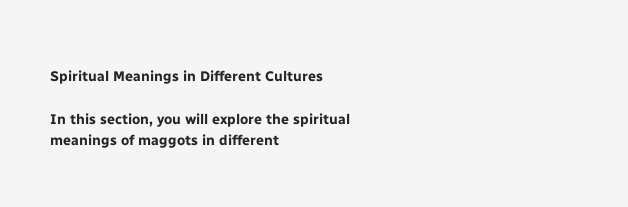Spiritual Meanings in Different Cultures

In this section, you will explore the spiritual meanings of maggots in different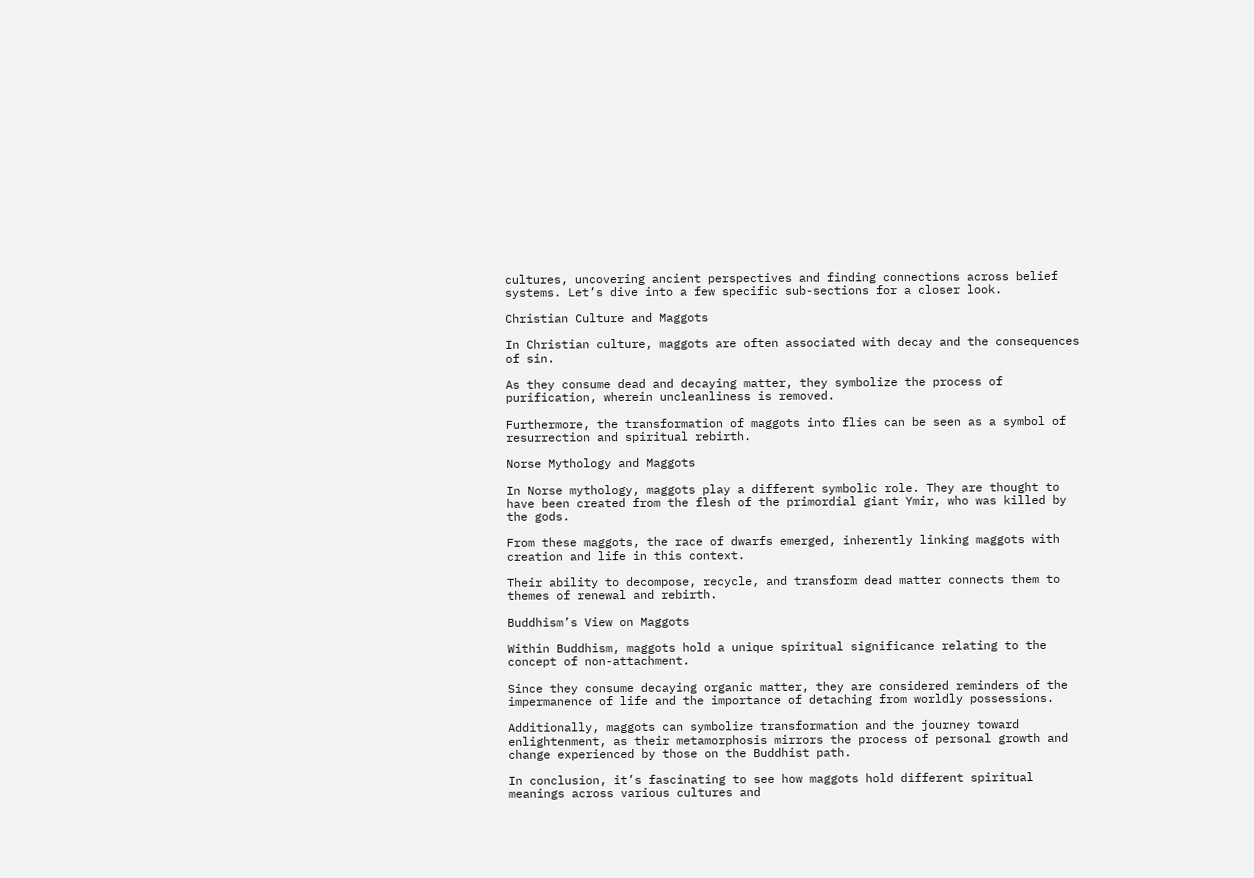cultures, uncovering ancient perspectives and finding connections across belief systems. Let’s dive into a few specific sub-sections for a closer look.

Christian Culture and Maggots

In Christian culture, maggots are often associated with decay and the consequences of sin.

As they consume dead and decaying matter, they symbolize the process of purification, wherein uncleanliness is removed.

Furthermore, the transformation of maggots into flies can be seen as a symbol of resurrection and spiritual rebirth.

Norse Mythology and Maggots

In Norse mythology, maggots play a different symbolic role. They are thought to have been created from the flesh of the primordial giant Ymir, who was killed by the gods.

From these maggots, the race of dwarfs emerged, inherently linking maggots with creation and life in this context.

Their ability to decompose, recycle, and transform dead matter connects them to themes of renewal and rebirth.

Buddhism’s View on Maggots

Within Buddhism, maggots hold a unique spiritual significance relating to the concept of non-attachment.

Since they consume decaying organic matter, they are considered reminders of the impermanence of life and the importance of detaching from worldly possessions.

Additionally, maggots can symbolize transformation and the journey toward enlightenment, as their metamorphosis mirrors the process of personal growth and change experienced by those on the Buddhist path.

In conclusion, it’s fascinating to see how maggots hold different spiritual meanings across various cultures and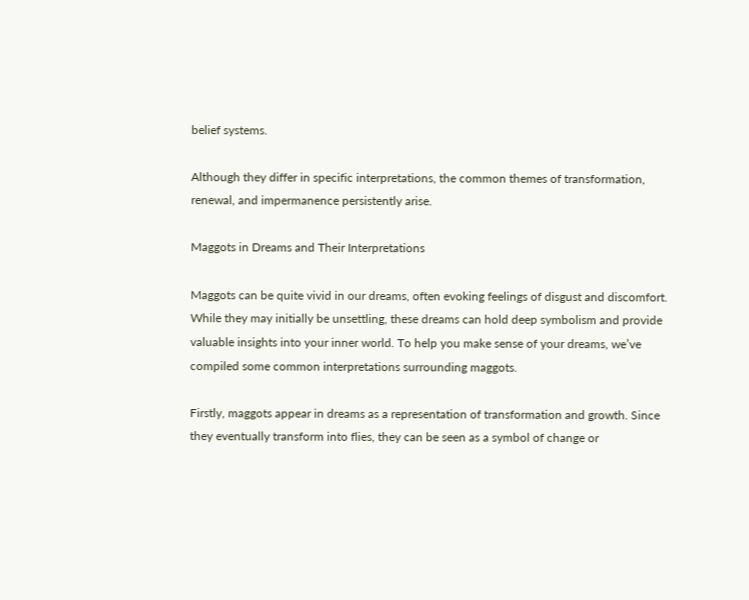belief systems.

Although they differ in specific interpretations, the common themes of transformation, renewal, and impermanence persistently arise.

Maggots in Dreams and Their Interpretations

Maggots can be quite vivid in our dreams, often evoking feelings of disgust and discomfort. While they may initially be unsettling, these dreams can hold deep symbolism and provide valuable insights into your inner world. To help you make sense of your dreams, we’ve compiled some common interpretations surrounding maggots.

Firstly, maggots appear in dreams as a representation of transformation and growth. Since they eventually transform into flies, they can be seen as a symbol of change or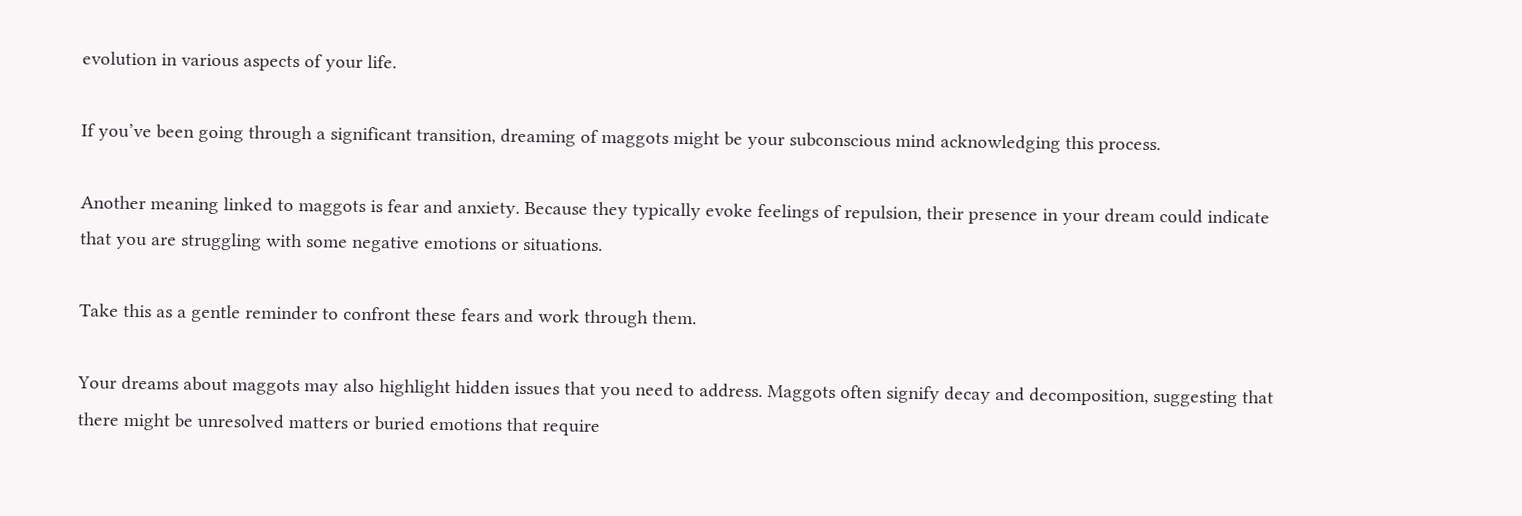evolution in various aspects of your life.

If you’ve been going through a significant transition, dreaming of maggots might be your subconscious mind acknowledging this process.

Another meaning linked to maggots is fear and anxiety. Because they typically evoke feelings of repulsion, their presence in your dream could indicate that you are struggling with some negative emotions or situations.

Take this as a gentle reminder to confront these fears and work through them.

Your dreams about maggots may also highlight hidden issues that you need to address. Maggots often signify decay and decomposition, suggesting that there might be unresolved matters or buried emotions that require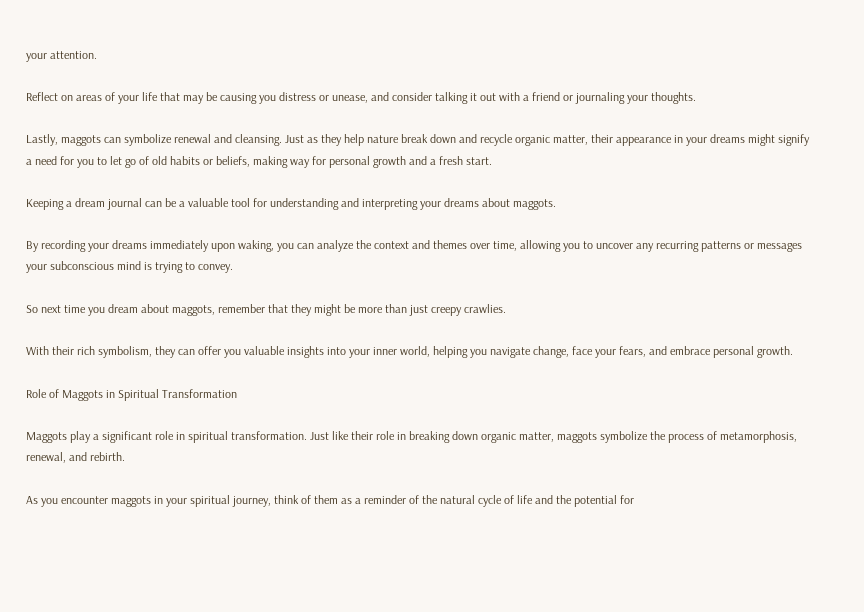your attention.

Reflect on areas of your life that may be causing you distress or unease, and consider talking it out with a friend or journaling your thoughts.

Lastly, maggots can symbolize renewal and cleansing. Just as they help nature break down and recycle organic matter, their appearance in your dreams might signify a need for you to let go of old habits or beliefs, making way for personal growth and a fresh start.

Keeping a dream journal can be a valuable tool for understanding and interpreting your dreams about maggots.

By recording your dreams immediately upon waking, you can analyze the context and themes over time, allowing you to uncover any recurring patterns or messages your subconscious mind is trying to convey.

So next time you dream about maggots, remember that they might be more than just creepy crawlies.

With their rich symbolism, they can offer you valuable insights into your inner world, helping you navigate change, face your fears, and embrace personal growth.

Role of Maggots in Spiritual Transformation

Maggots play a significant role in spiritual transformation. Just like their role in breaking down organic matter, maggots symbolize the process of metamorphosis, renewal, and rebirth.

As you encounter maggots in your spiritual journey, think of them as a reminder of the natural cycle of life and the potential for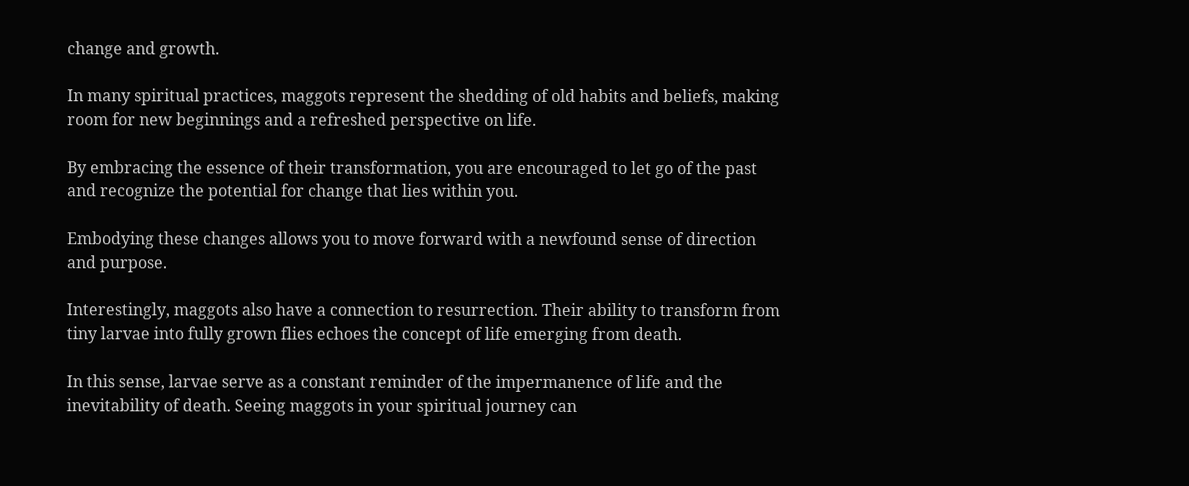change and growth.

In many spiritual practices, maggots represent the shedding of old habits and beliefs, making room for new beginnings and a refreshed perspective on life.

By embracing the essence of their transformation, you are encouraged to let go of the past and recognize the potential for change that lies within you.

Embodying these changes allows you to move forward with a newfound sense of direction and purpose.

Interestingly, maggots also have a connection to resurrection. Their ability to transform from tiny larvae into fully grown flies echoes the concept of life emerging from death.

In this sense, larvae serve as a constant reminder of the impermanence of life and the inevitability of death. Seeing maggots in your spiritual journey can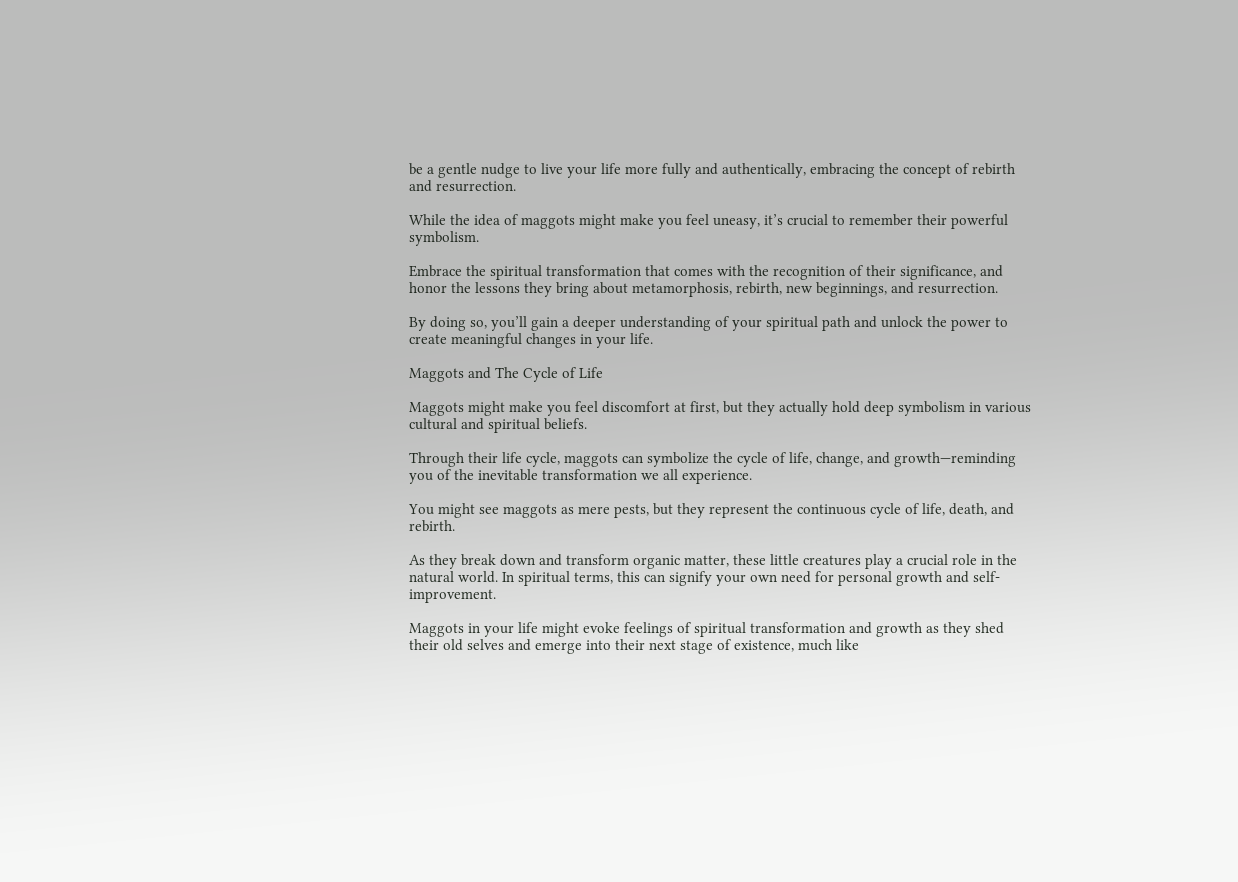be a gentle nudge to live your life more fully and authentically, embracing the concept of rebirth and resurrection.

While the idea of maggots might make you feel uneasy, it’s crucial to remember their powerful symbolism.

Embrace the spiritual transformation that comes with the recognition of their significance, and honor the lessons they bring about metamorphosis, rebirth, new beginnings, and resurrection.

By doing so, you’ll gain a deeper understanding of your spiritual path and unlock the power to create meaningful changes in your life.

Maggots and The Cycle of Life

Maggots might make you feel discomfort at first, but they actually hold deep symbolism in various cultural and spiritual beliefs.

Through their life cycle, maggots can symbolize the cycle of life, change, and growth—reminding you of the inevitable transformation we all experience.

You might see maggots as mere pests, but they represent the continuous cycle of life, death, and rebirth.

As they break down and transform organic matter, these little creatures play a crucial role in the natural world. In spiritual terms, this can signify your own need for personal growth and self-improvement.

Maggots in your life might evoke feelings of spiritual transformation and growth as they shed their old selves and emerge into their next stage of existence, much like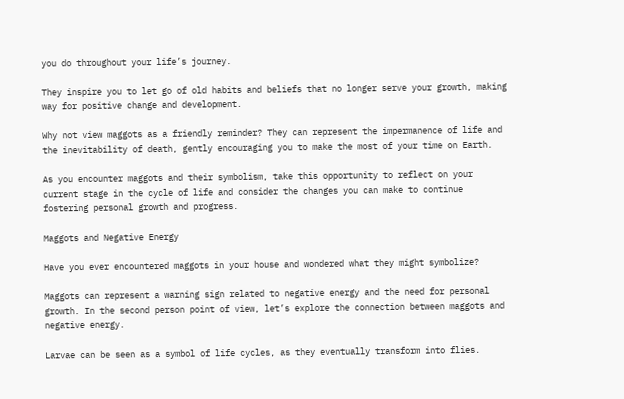you do throughout your life’s journey.

They inspire you to let go of old habits and beliefs that no longer serve your growth, making way for positive change and development.

Why not view maggots as a friendly reminder? They can represent the impermanence of life and the inevitability of death, gently encouraging you to make the most of your time on Earth.

As you encounter maggots and their symbolism, take this opportunity to reflect on your current stage in the cycle of life and consider the changes you can make to continue fostering personal growth and progress.

Maggots and Negative Energy

Have you ever encountered maggots in your house and wondered what they might symbolize?

Maggots can represent a warning sign related to negative energy and the need for personal growth. In the second person point of view, let’s explore the connection between maggots and negative energy.

Larvae can be seen as a symbol of life cycles, as they eventually transform into flies.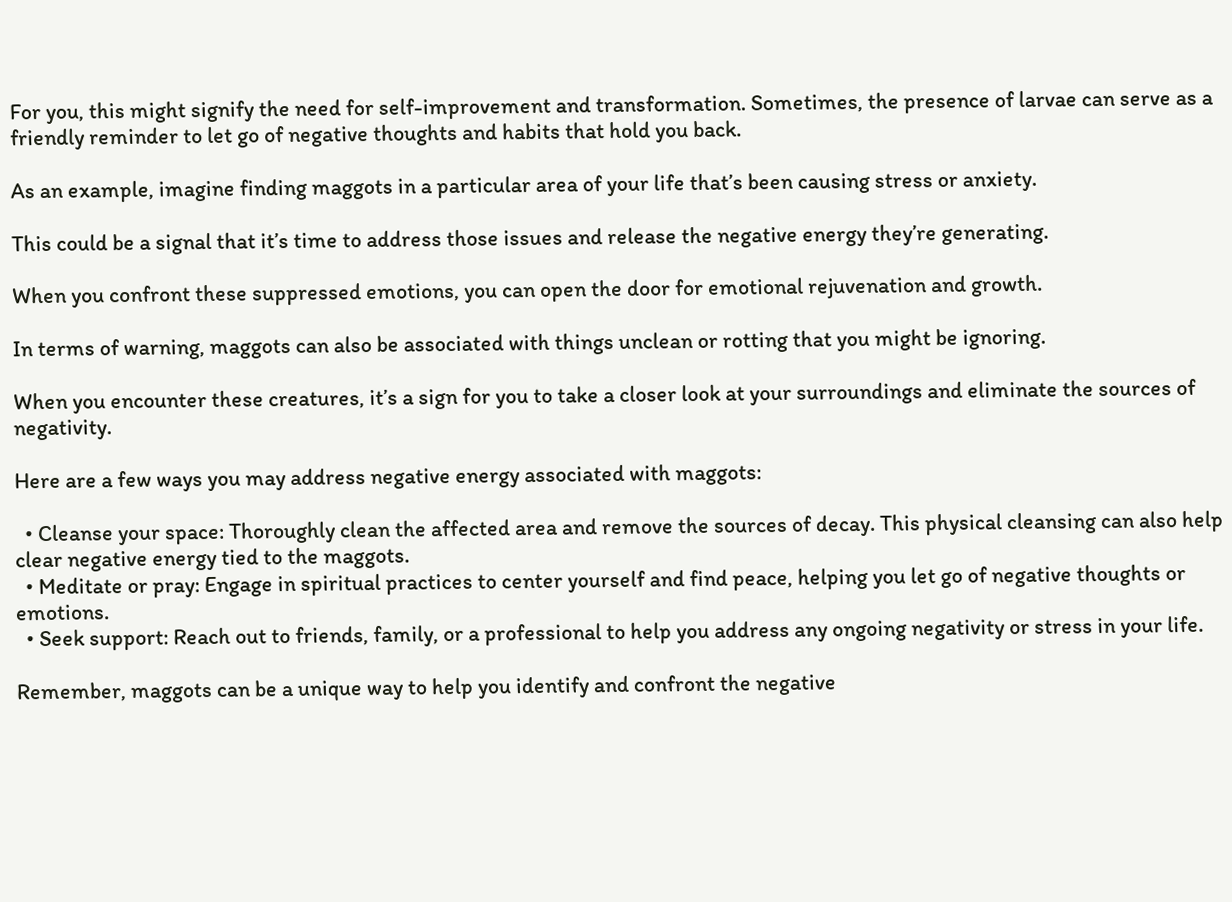For you, this might signify the need for self-improvement and transformation. Sometimes, the presence of larvae can serve as a friendly reminder to let go of negative thoughts and habits that hold you back.

As an example, imagine finding maggots in a particular area of your life that’s been causing stress or anxiety.

This could be a signal that it’s time to address those issues and release the negative energy they’re generating.

When you confront these suppressed emotions, you can open the door for emotional rejuvenation and growth.

In terms of warning, maggots can also be associated with things unclean or rotting that you might be ignoring.

When you encounter these creatures, it’s a sign for you to take a closer look at your surroundings and eliminate the sources of negativity.

Here are a few ways you may address negative energy associated with maggots:

  • Cleanse your space: Thoroughly clean the affected area and remove the sources of decay. This physical cleansing can also help clear negative energy tied to the maggots.
  • Meditate or pray: Engage in spiritual practices to center yourself and find peace, helping you let go of negative thoughts or emotions.
  • Seek support: Reach out to friends, family, or a professional to help you address any ongoing negativity or stress in your life.

Remember, maggots can be a unique way to help you identify and confront the negative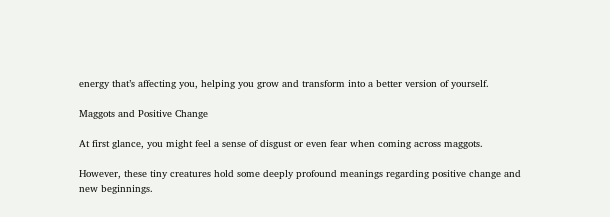energy that’s affecting you, helping you grow and transform into a better version of yourself.

Maggots and Positive Change

At first glance, you might feel a sense of disgust or even fear when coming across maggots.

However, these tiny creatures hold some deeply profound meanings regarding positive change and new beginnings.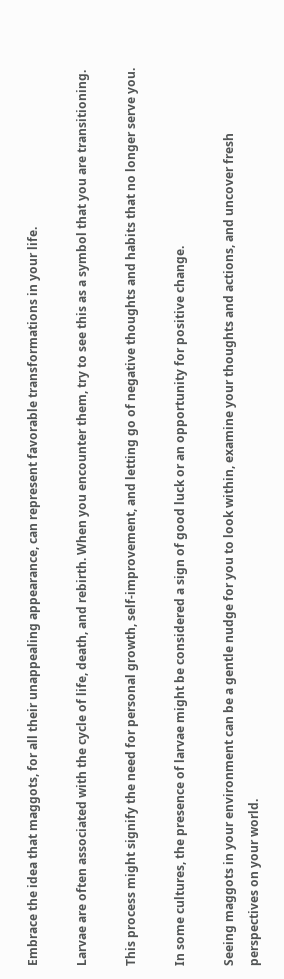Embrace the idea that maggots, for all their unappealing appearance, can represent favorable transformations in your life.

Larvae are often associated with the cycle of life, death, and rebirth. When you encounter them, try to see this as a symbol that you are transitioning.

This process might signify the need for personal growth, self-improvement, and letting go of negative thoughts and habits that no longer serve you.

In some cultures, the presence of larvae might be considered a sign of good luck or an opportunity for positive change.

Seeing maggots in your environment can be a gentle nudge for you to look within, examine your thoughts and actions, and uncover fresh perspectives on your world.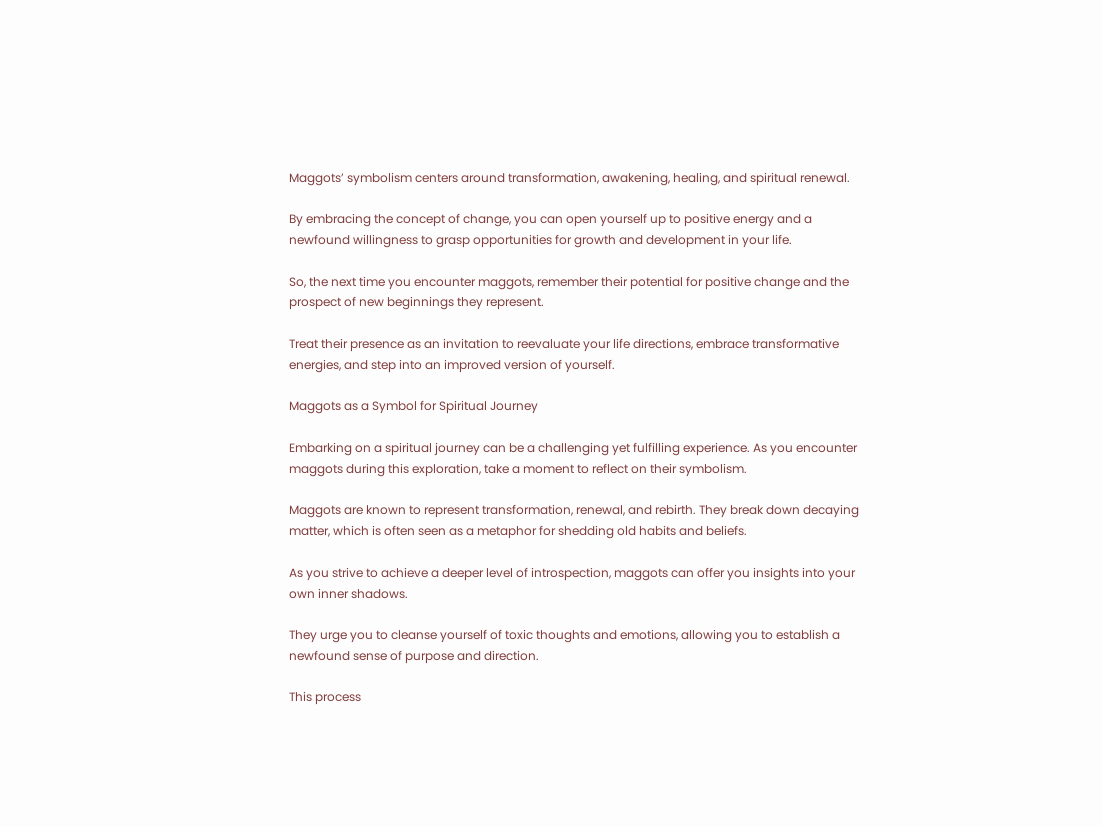Maggots’ symbolism centers around transformation, awakening, healing, and spiritual renewal.

By embracing the concept of change, you can open yourself up to positive energy and a newfound willingness to grasp opportunities for growth and development in your life.

So, the next time you encounter maggots, remember their potential for positive change and the prospect of new beginnings they represent.

Treat their presence as an invitation to reevaluate your life directions, embrace transformative energies, and step into an improved version of yourself.

Maggots as a Symbol for Spiritual Journey

Embarking on a spiritual journey can be a challenging yet fulfilling experience. As you encounter maggots during this exploration, take a moment to reflect on their symbolism.

Maggots are known to represent transformation, renewal, and rebirth. They break down decaying matter, which is often seen as a metaphor for shedding old habits and beliefs.

As you strive to achieve a deeper level of introspection, maggots can offer you insights into your own inner shadows.

They urge you to cleanse yourself of toxic thoughts and emotions, allowing you to establish a newfound sense of purpose and direction.

This process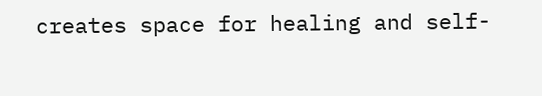creates space for healing and self-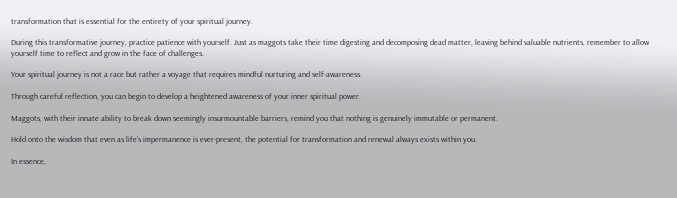transformation that is essential for the entirety of your spiritual journey.

During this transformative journey, practice patience with yourself. Just as maggots take their time digesting and decomposing dead matter, leaving behind valuable nutrients, remember to allow yourself time to reflect and grow in the face of challenges.

Your spiritual journey is not a race but rather a voyage that requires mindful nurturing and self-awareness.

Through careful reflection, you can begin to develop a heightened awareness of your inner spiritual power.

Maggots, with their innate ability to break down seemingly insurmountable barriers, remind you that nothing is genuinely immutable or permanent.

Hold onto the wisdom that even as life’s impermanence is ever-present, the potential for transformation and renewal always exists within you.

In essence,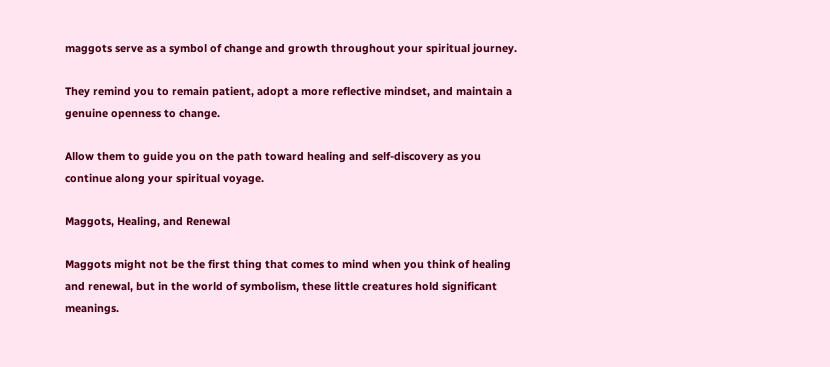maggots serve as a symbol of change and growth throughout your spiritual journey.

They remind you to remain patient, adopt a more reflective mindset, and maintain a genuine openness to change.

Allow them to guide you on the path toward healing and self-discovery as you continue along your spiritual voyage.

Maggots, Healing, and Renewal

Maggots might not be the first thing that comes to mind when you think of healing and renewal, but in the world of symbolism, these little creatures hold significant meanings.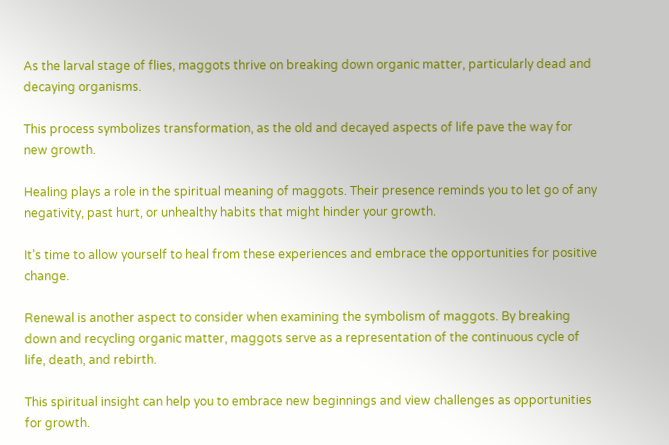As the larval stage of flies, maggots thrive on breaking down organic matter, particularly dead and decaying organisms.

This process symbolizes transformation, as the old and decayed aspects of life pave the way for new growth.

Healing plays a role in the spiritual meaning of maggots. Their presence reminds you to let go of any negativity, past hurt, or unhealthy habits that might hinder your growth.

It’s time to allow yourself to heal from these experiences and embrace the opportunities for positive change.

Renewal is another aspect to consider when examining the symbolism of maggots. By breaking down and recycling organic matter, maggots serve as a representation of the continuous cycle of life, death, and rebirth.

This spiritual insight can help you to embrace new beginnings and view challenges as opportunities for growth.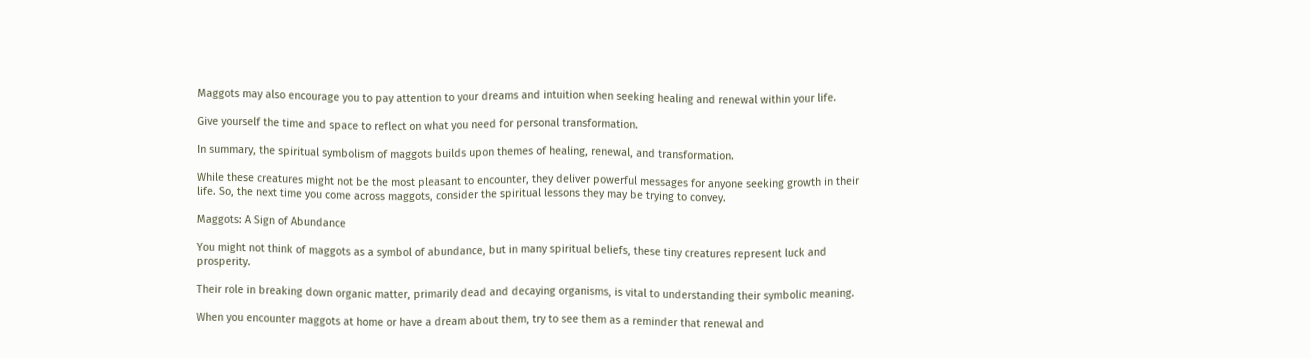Maggots may also encourage you to pay attention to your dreams and intuition when seeking healing and renewal within your life.

Give yourself the time and space to reflect on what you need for personal transformation.

In summary, the spiritual symbolism of maggots builds upon themes of healing, renewal, and transformation.

While these creatures might not be the most pleasant to encounter, they deliver powerful messages for anyone seeking growth in their life. So, the next time you come across maggots, consider the spiritual lessons they may be trying to convey.

Maggots: A Sign of Abundance

You might not think of maggots as a symbol of abundance, but in many spiritual beliefs, these tiny creatures represent luck and prosperity.

Their role in breaking down organic matter, primarily dead and decaying organisms, is vital to understanding their symbolic meaning.

When you encounter maggots at home or have a dream about them, try to see them as a reminder that renewal and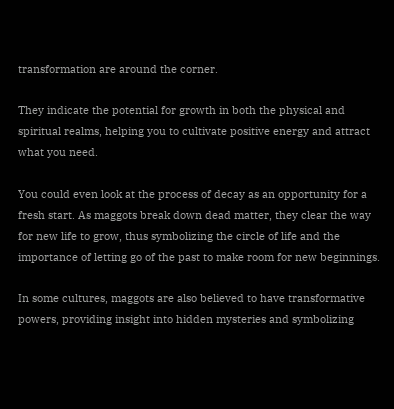transformation are around the corner.

They indicate the potential for growth in both the physical and spiritual realms, helping you to cultivate positive energy and attract what you need.

You could even look at the process of decay as an opportunity for a fresh start. As maggots break down dead matter, they clear the way for new life to grow, thus symbolizing the circle of life and the importance of letting go of the past to make room for new beginnings.

In some cultures, maggots are also believed to have transformative powers, providing insight into hidden mysteries and symbolizing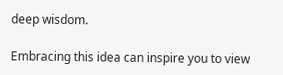deep wisdom.

Embracing this idea can inspire you to view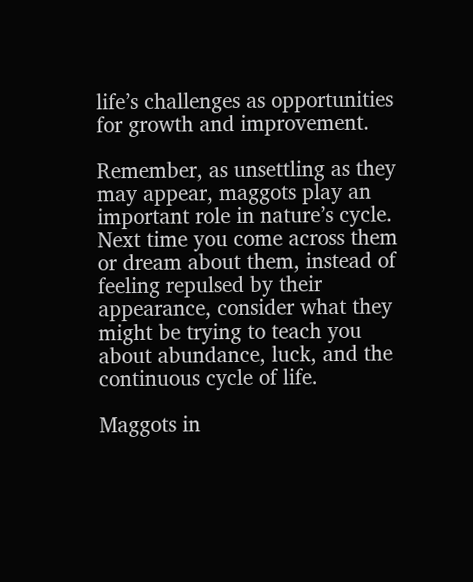life’s challenges as opportunities for growth and improvement.

Remember, as unsettling as they may appear, maggots play an important role in nature’s cycle. Next time you come across them or dream about them, instead of feeling repulsed by their appearance, consider what they might be trying to teach you about abundance, luck, and the continuous cycle of life.

Maggots in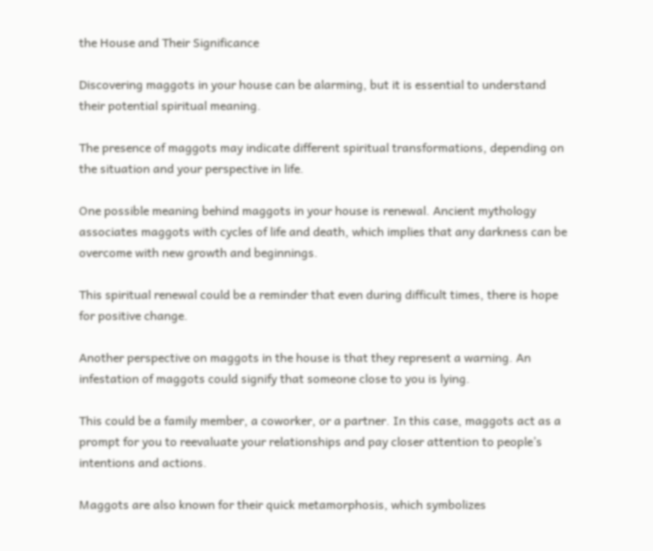the House and Their Significance

Discovering maggots in your house can be alarming, but it is essential to understand their potential spiritual meaning.

The presence of maggots may indicate different spiritual transformations, depending on the situation and your perspective in life.

One possible meaning behind maggots in your house is renewal. Ancient mythology associates maggots with cycles of life and death, which implies that any darkness can be overcome with new growth and beginnings.

This spiritual renewal could be a reminder that even during difficult times, there is hope for positive change.

Another perspective on maggots in the house is that they represent a warning. An infestation of maggots could signify that someone close to you is lying.

This could be a family member, a coworker, or a partner. In this case, maggots act as a prompt for you to reevaluate your relationships and pay closer attention to people’s intentions and actions.

Maggots are also known for their quick metamorphosis, which symbolizes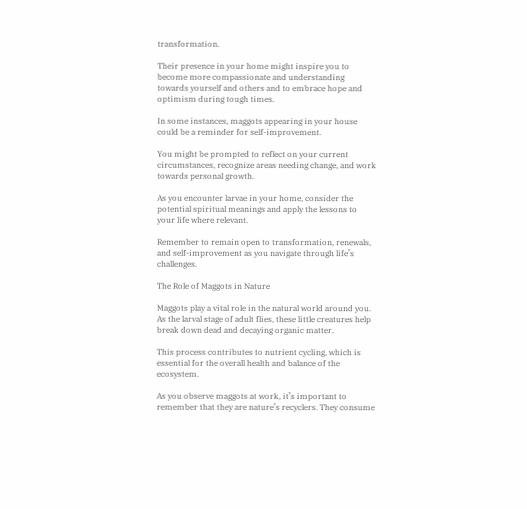transformation.

Their presence in your home might inspire you to become more compassionate and understanding towards yourself and others and to embrace hope and optimism during tough times.

In some instances, maggots appearing in your house could be a reminder for self-improvement.

You might be prompted to reflect on your current circumstances, recognize areas needing change, and work towards personal growth.

As you encounter larvae in your home, consider the potential spiritual meanings and apply the lessons to your life where relevant.

Remember to remain open to transformation, renewals, and self-improvement as you navigate through life’s challenges.

The Role of Maggots in Nature

Maggots play a vital role in the natural world around you. As the larval stage of adult flies, these little creatures help break down dead and decaying organic matter.

This process contributes to nutrient cycling, which is essential for the overall health and balance of the ecosystem.

As you observe maggots at work, it’s important to remember that they are nature’s recyclers. They consume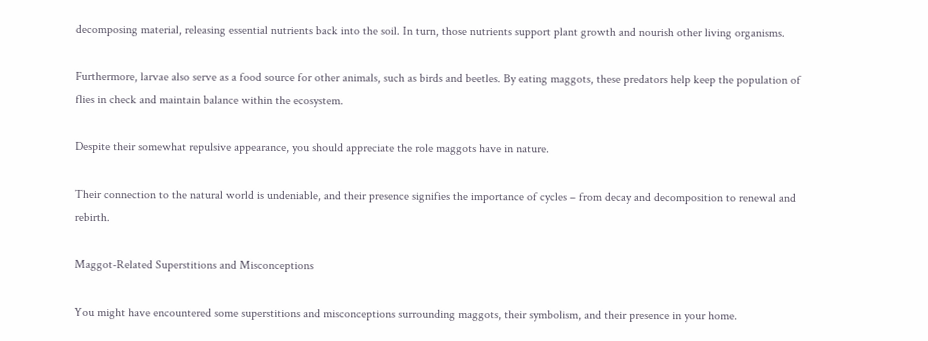decomposing material, releasing essential nutrients back into the soil. In turn, those nutrients support plant growth and nourish other living organisms.

Furthermore, larvae also serve as a food source for other animals, such as birds and beetles. By eating maggots, these predators help keep the population of flies in check and maintain balance within the ecosystem.

Despite their somewhat repulsive appearance, you should appreciate the role maggots have in nature.

Their connection to the natural world is undeniable, and their presence signifies the importance of cycles – from decay and decomposition to renewal and rebirth.

Maggot-Related Superstitions and Misconceptions

You might have encountered some superstitions and misconceptions surrounding maggots, their symbolism, and their presence in your home.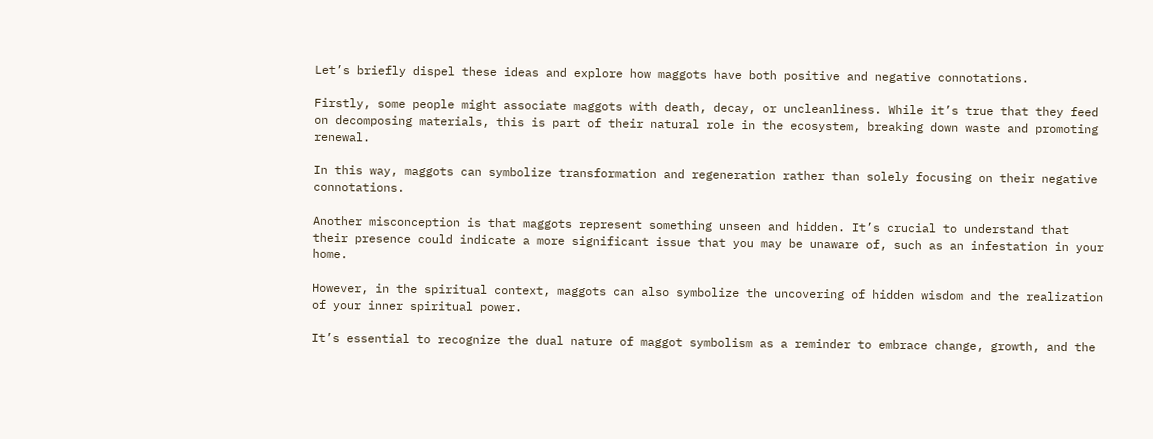Let’s briefly dispel these ideas and explore how maggots have both positive and negative connotations.

Firstly, some people might associate maggots with death, decay, or uncleanliness. While it’s true that they feed on decomposing materials, this is part of their natural role in the ecosystem, breaking down waste and promoting renewal.

In this way, maggots can symbolize transformation and regeneration rather than solely focusing on their negative connotations.

Another misconception is that maggots represent something unseen and hidden. It’s crucial to understand that their presence could indicate a more significant issue that you may be unaware of, such as an infestation in your home.

However, in the spiritual context, maggots can also symbolize the uncovering of hidden wisdom and the realization of your inner spiritual power.

It’s essential to recognize the dual nature of maggot symbolism as a reminder to embrace change, growth, and the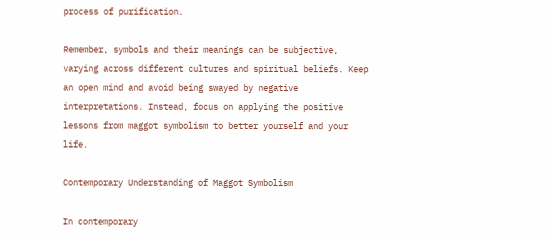process of purification.

Remember, symbols and their meanings can be subjective, varying across different cultures and spiritual beliefs. Keep an open mind and avoid being swayed by negative interpretations. Instead, focus on applying the positive lessons from maggot symbolism to better yourself and your life.

Contemporary Understanding of Maggot Symbolism

In contemporary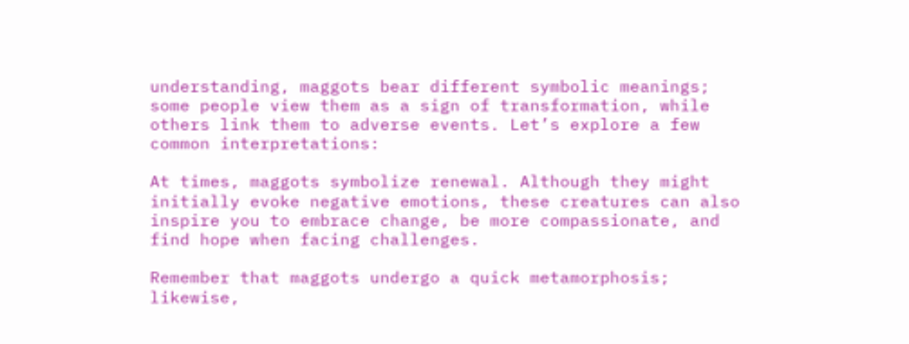understanding, maggots bear different symbolic meanings; some people view them as a sign of transformation, while others link them to adverse events. Let’s explore a few common interpretations:

At times, maggots symbolize renewal. Although they might initially evoke negative emotions, these creatures can also inspire you to embrace change, be more compassionate, and find hope when facing challenges.

Remember that maggots undergo a quick metamorphosis; likewise,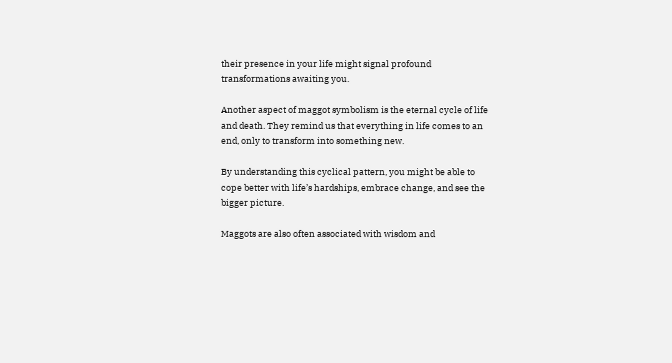their presence in your life might signal profound transformations awaiting you.

Another aspect of maggot symbolism is the eternal cycle of life and death. They remind us that everything in life comes to an end, only to transform into something new.

By understanding this cyclical pattern, you might be able to cope better with life’s hardships, embrace change, and see the bigger picture.

Maggots are also often associated with wisdom and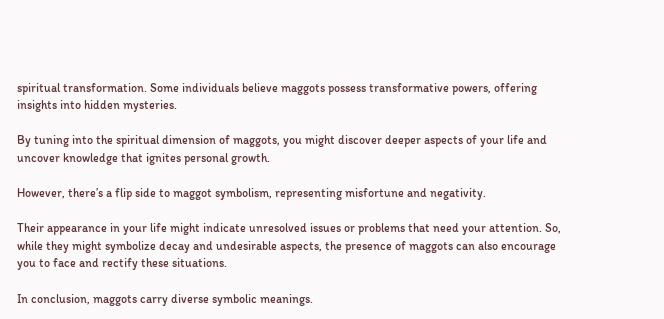spiritual transformation. Some individuals believe maggots possess transformative powers, offering insights into hidden mysteries.

By tuning into the spiritual dimension of maggots, you might discover deeper aspects of your life and uncover knowledge that ignites personal growth.

However, there’s a flip side to maggot symbolism, representing misfortune and negativity.

Their appearance in your life might indicate unresolved issues or problems that need your attention. So, while they might symbolize decay and undesirable aspects, the presence of maggots can also encourage you to face and rectify these situations.

In conclusion, maggots carry diverse symbolic meanings.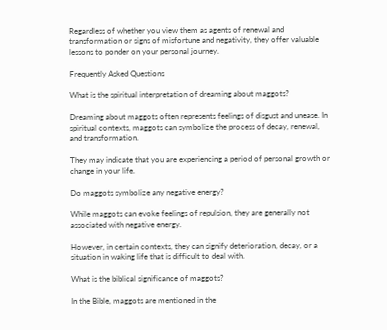Regardless of whether you view them as agents of renewal and transformation or signs of misfortune and negativity, they offer valuable lessons to ponder on your personal journey.

Frequently Asked Questions

What is the spiritual interpretation of dreaming about maggots?

Dreaming about maggots often represents feelings of disgust and unease. In spiritual contexts, maggots can symbolize the process of decay, renewal, and transformation.

They may indicate that you are experiencing a period of personal growth or change in your life.

Do maggots symbolize any negative energy?

While maggots can evoke feelings of repulsion, they are generally not associated with negative energy.

However, in certain contexts, they can signify deterioration, decay, or a situation in waking life that is difficult to deal with.

What is the biblical significance of maggots?

In the Bible, maggots are mentioned in the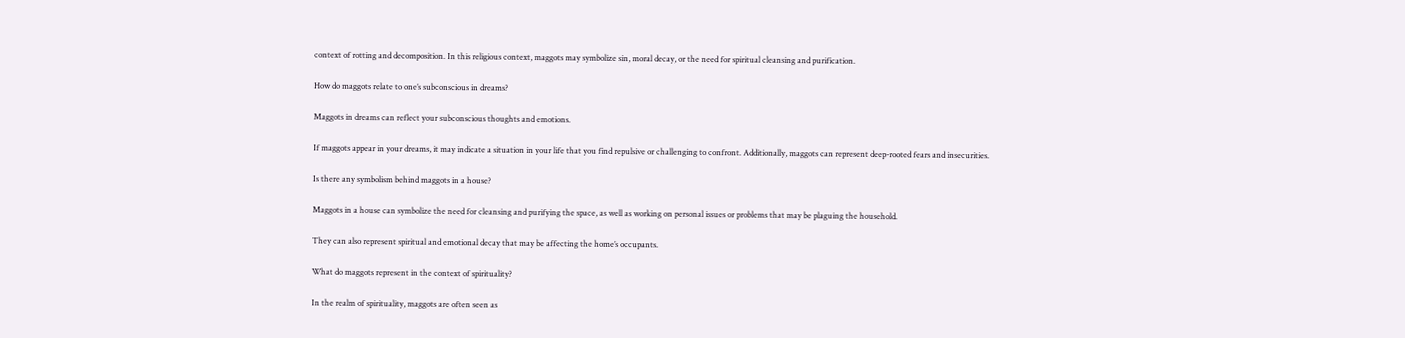context of rotting and decomposition. In this religious context, maggots may symbolize sin, moral decay, or the need for spiritual cleansing and purification.

How do maggots relate to one’s subconscious in dreams?

Maggots in dreams can reflect your subconscious thoughts and emotions.

If maggots appear in your dreams, it may indicate a situation in your life that you find repulsive or challenging to confront. Additionally, maggots can represent deep-rooted fears and insecurities.

Is there any symbolism behind maggots in a house?

Maggots in a house can symbolize the need for cleansing and purifying the space, as well as working on personal issues or problems that may be plaguing the household.

They can also represent spiritual and emotional decay that may be affecting the home’s occupants.

What do maggots represent in the context of spirituality?

In the realm of spirituality, maggots are often seen as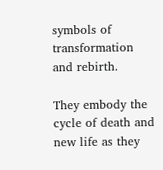symbols of transformation and rebirth.

They embody the cycle of death and new life as they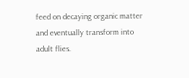feed on decaying organic matter and eventually transform into adult flies.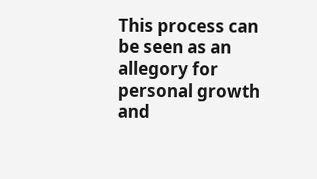This process can be seen as an allegory for personal growth and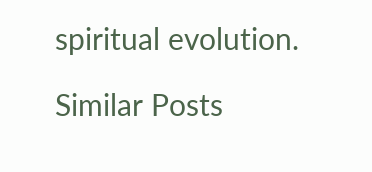spiritual evolution.

Similar Posts